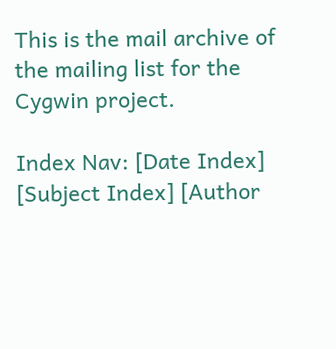This is the mail archive of the mailing list for the Cygwin project.

Index Nav: [Date Index] [Subject Index] [Author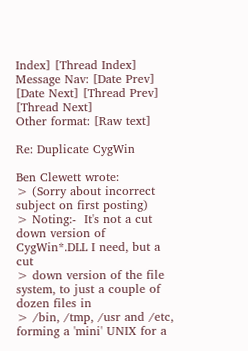Index] [Thread Index]
Message Nav: [Date Prev] [Date Next] [Thread Prev] [Thread Next]
Other format: [Raw text]

Re: Duplicate CygWin

Ben Clewett wrote:
> (Sorry about incorrect subject on first posting)
> Noting:-  It's not a cut down version of CygWin*.DLL I need, but a cut
> down version of the file system, to just a couple of dozen files in
> /bin, /tmp, /usr and /etc, forming a 'mini' UNIX for a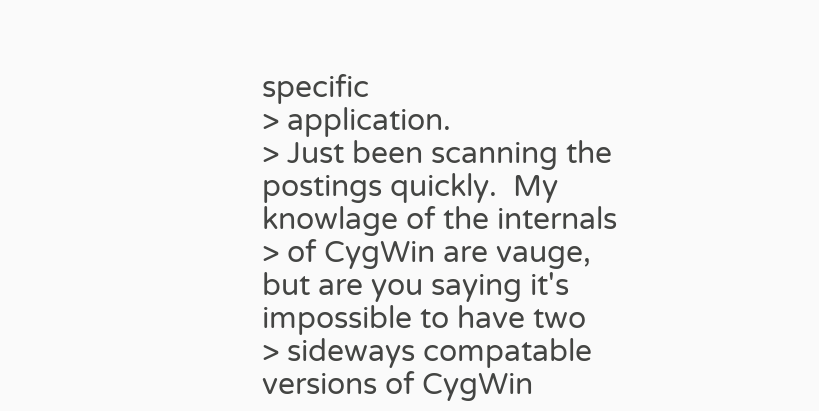specific
> application.
> Just been scanning the postings quickly.  My knowlage of the internals
> of CygWin are vauge, but are you saying it's impossible to have two
> sideways compatable versions of CygWin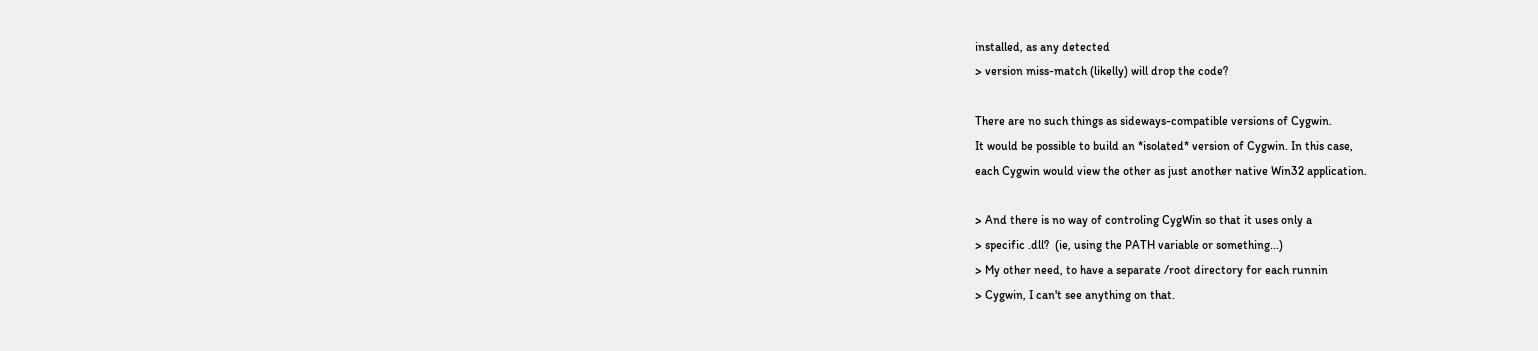installed, as any detected
> version miss-match (likelly) will drop the code?

There are no such things as sideways-compatible versions of Cygwin.
It would be possible to build an *isolated* version of Cygwin. In this case,
each Cygwin would view the other as just another native Win32 application.

> And there is no way of controling CygWin so that it uses only a
> specific .dll?  (ie, using the PATH variable or something...)
> My other need, to have a separate /root directory for each runnin
> Cygwin, I can't see anything on that.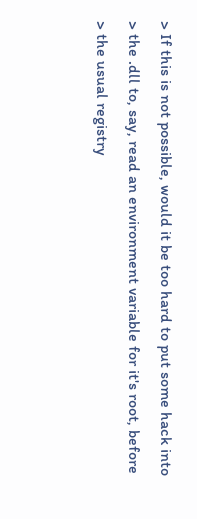> If this is not possible, would it be too hard to put some hack into
> the .dll to, say, read an environment variable for it's root, before
> the usual registry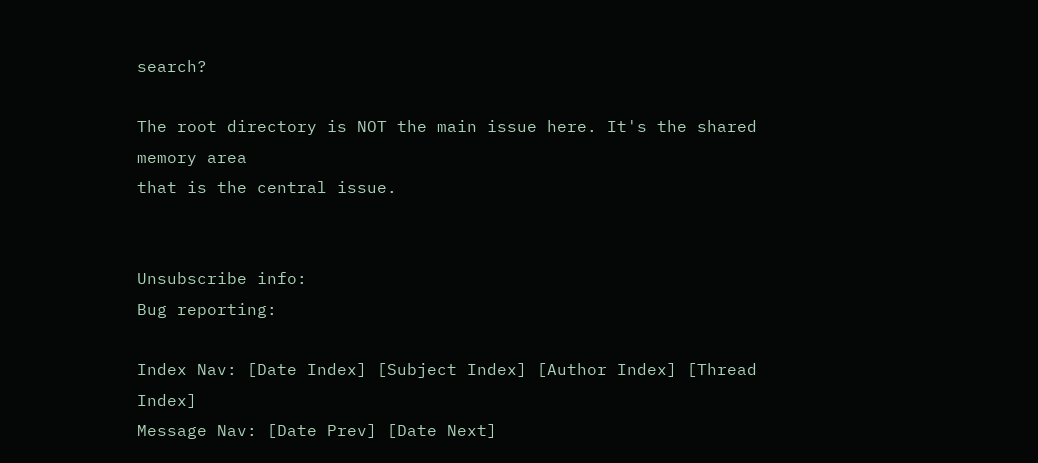search?

The root directory is NOT the main issue here. It's the shared memory area
that is the central issue.


Unsubscribe info:
Bug reporting:

Index Nav: [Date Index] [Subject Index] [Author Index] [Thread Index]
Message Nav: [Date Prev] [Date Next]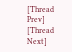[Thread Prev] [Thread Next]